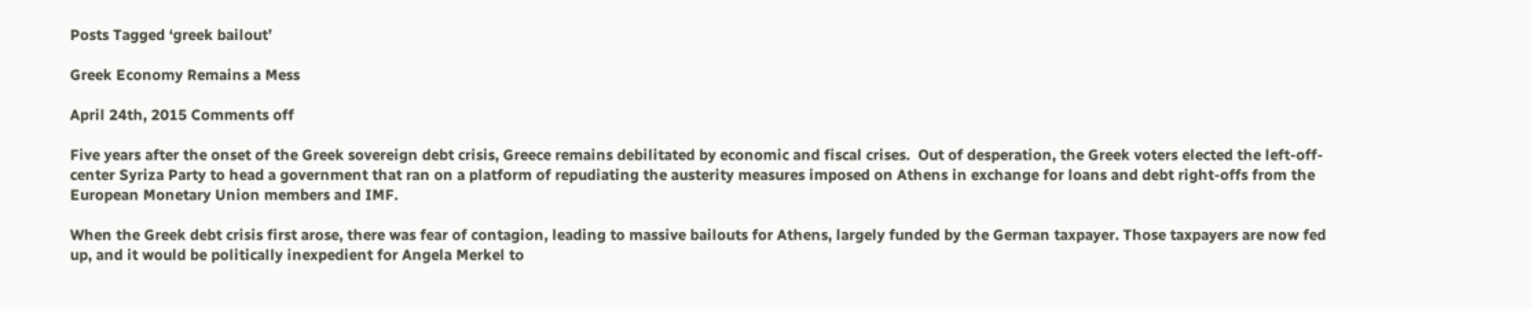Posts Tagged ‘greek bailout’

Greek Economy Remains a Mess

April 24th, 2015 Comments off

Five years after the onset of the Greek sovereign debt crisis, Greece remains debilitated by economic and fiscal crises.  Out of desperation, the Greek voters elected the left-off-center Syriza Party to head a government that ran on a platform of repudiating the austerity measures imposed on Athens in exchange for loans and debt right-offs from the European Monetary Union members and IMF.

When the Greek debt crisis first arose, there was fear of contagion, leading to massive bailouts for Athens, largely funded by the German taxpayer. Those taxpayers are now fed up, and it would be politically inexpedient for Angela Merkel to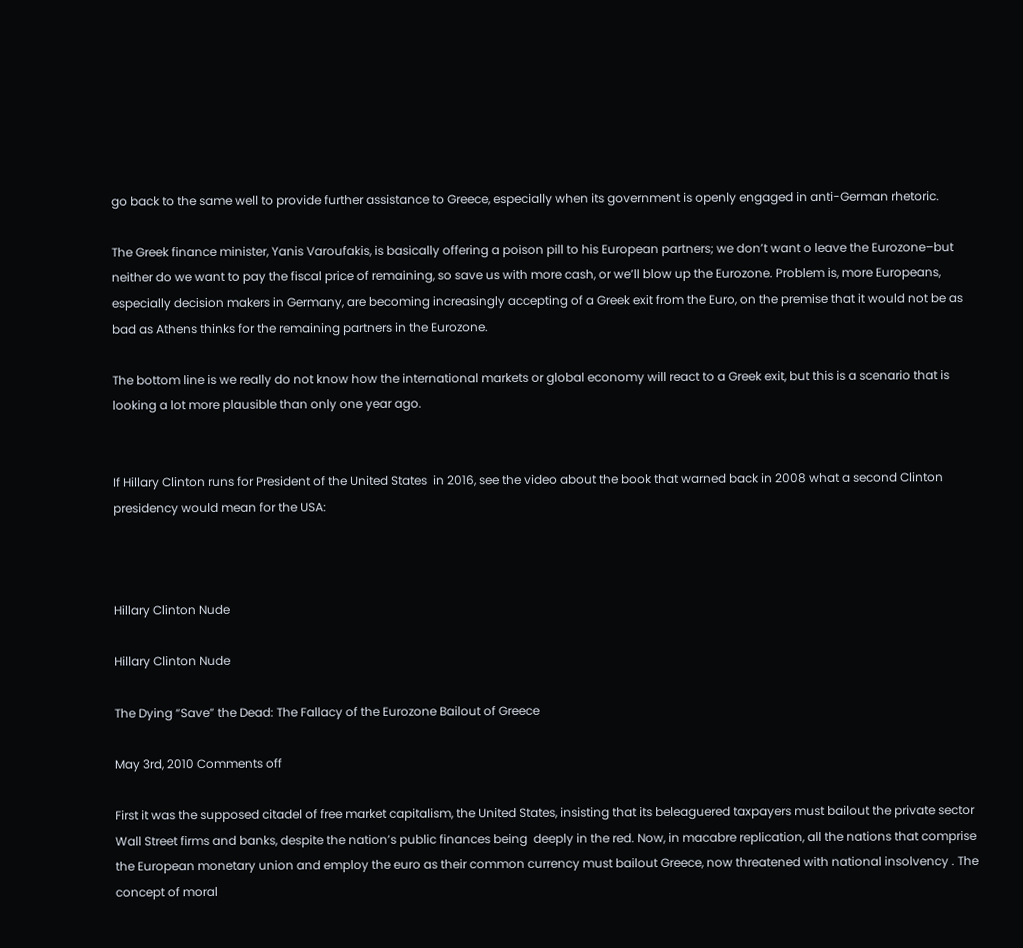go back to the same well to provide further assistance to Greece, especially when its government is openly engaged in anti-German rhetoric.

The Greek finance minister, Yanis Varoufakis, is basically offering a poison pill to his European partners; we don’t want o leave the Eurozone–but neither do we want to pay the fiscal price of remaining, so save us with more cash, or we’ll blow up the Eurozone. Problem is, more Europeans, especially decision makers in Germany, are becoming increasingly accepting of a Greek exit from the Euro, on the premise that it would not be as bad as Athens thinks for the remaining partners in the Eurozone.

The bottom line is we really do not know how the international markets or global economy will react to a Greek exit, but this is a scenario that is looking a lot more plausible than only one year ago.


If Hillary Clinton runs for President of the United States  in 2016, see the video about the book that warned back in 2008 what a second Clinton presidency would mean for the USA:



Hillary Clinton Nude

Hillary Clinton Nude

The Dying “Save” the Dead: The Fallacy of the Eurozone Bailout of Greece

May 3rd, 2010 Comments off

First it was the supposed citadel of free market capitalism, the United States, insisting that its beleaguered taxpayers must bailout the private sector Wall Street firms and banks, despite the nation’s public finances being  deeply in the red. Now, in macabre replication, all the nations that comprise the European monetary union and employ the euro as their common currency must bailout Greece, now threatened with national insolvency . The concept of moral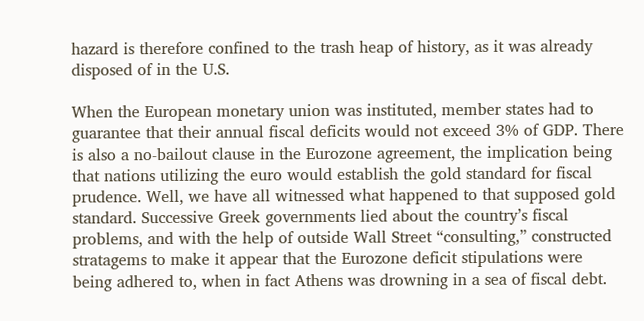hazard is therefore confined to the trash heap of history, as it was already disposed of in the U.S.

When the European monetary union was instituted, member states had to guarantee that their annual fiscal deficits would not exceed 3% of GDP. There is also a no-bailout clause in the Eurozone agreement, the implication being that nations utilizing the euro would establish the gold standard for fiscal prudence. Well, we have all witnessed what happened to that supposed gold standard. Successive Greek governments lied about the country’s fiscal problems, and with the help of outside Wall Street “consulting,” constructed stratagems to make it appear that the Eurozone deficit stipulations were being adhered to, when in fact Athens was drowning in a sea of fiscal debt.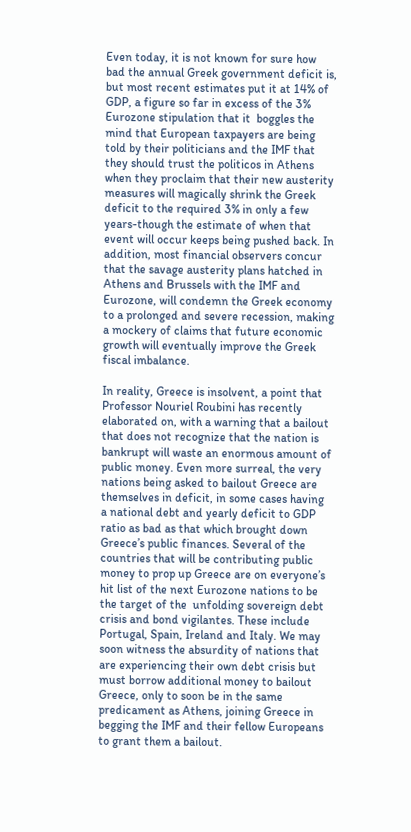Even today, it is not known for sure how bad the annual Greek government deficit is, but most recent estimates put it at 14% of GDP, a figure so far in excess of the 3% Eurozone stipulation that it  boggles the mind that European taxpayers are being told by their politicians and the IMF that they should trust the politicos in Athens when they proclaim that their new austerity measures will magically shrink the Greek deficit to the required 3% in only a few years-though the estimate of when that  event will occur keeps being pushed back. In addition, most financial observers concur that the savage austerity plans hatched in Athens and Brussels with the IMF and Eurozone, will condemn the Greek economy to a prolonged and severe recession, making a mockery of claims that future economic growth will eventually improve the Greek fiscal imbalance.

In reality, Greece is insolvent, a point that Professor Nouriel Roubini has recently elaborated on, with a warning that a bailout that does not recognize that the nation is bankrupt will waste an enormous amount of public money. Even more surreal, the very nations being asked to bailout Greece are themselves in deficit, in some cases having a national debt and yearly deficit to GDP ratio as bad as that which brought down Greece’s public finances. Several of the countries that will be contributing public money to prop up Greece are on everyone’s hit list of the next Eurozone nations to be the target of the  unfolding sovereign debt crisis and bond vigilantes. These include Portugal, Spain, Ireland and Italy. We may soon witness the absurdity of nations that are experiencing their own debt crisis but must borrow additional money to bailout Greece, only to soon be in the same predicament as Athens, joining Greece in begging the IMF and their fellow Europeans to grant them a bailout.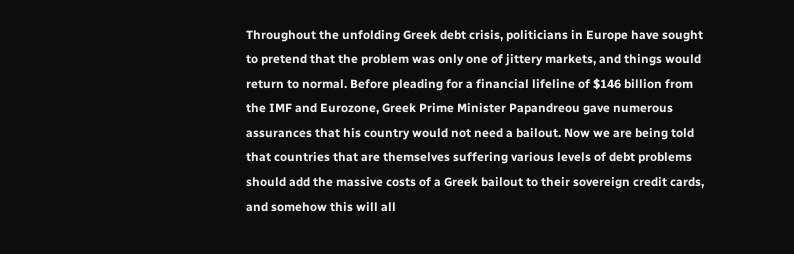Throughout the unfolding Greek debt crisis, politicians in Europe have sought  to pretend that the problem was only one of jittery markets, and things would return to normal. Before pleading for a financial lifeline of $146 billion from the IMF and Eurozone, Greek Prime Minister Papandreou gave numerous assurances that his country would not need a bailout. Now we are being told that countries that are themselves suffering various levels of debt problems should add the massive costs of a Greek bailout to their sovereign credit cards, and somehow this will all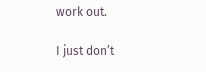work out.

I just don’t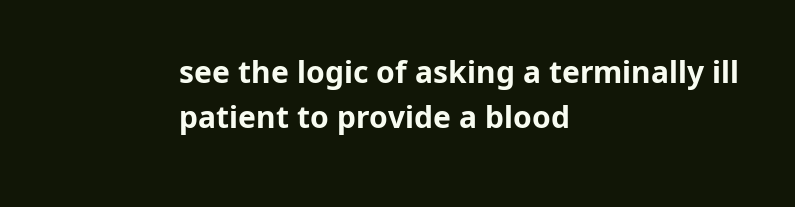see the logic of asking a terminally ill patient to provide a blood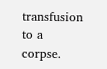transfusion to a corpse.